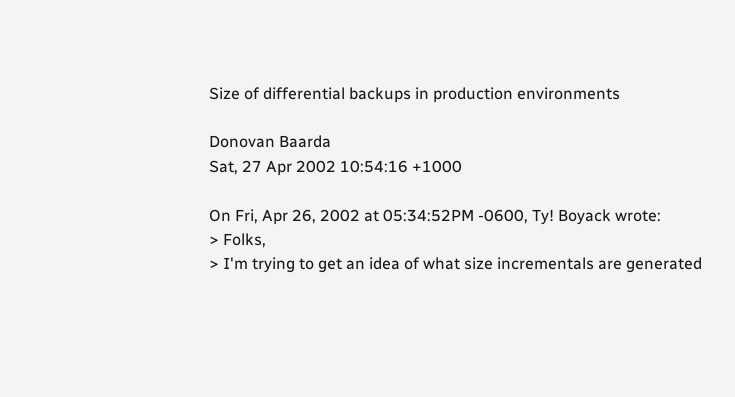Size of differential backups in production environments

Donovan Baarda
Sat, 27 Apr 2002 10:54:16 +1000

On Fri, Apr 26, 2002 at 05:34:52PM -0600, Ty! Boyack wrote:
> Folks,
> I'm trying to get an idea of what size incrementals are generated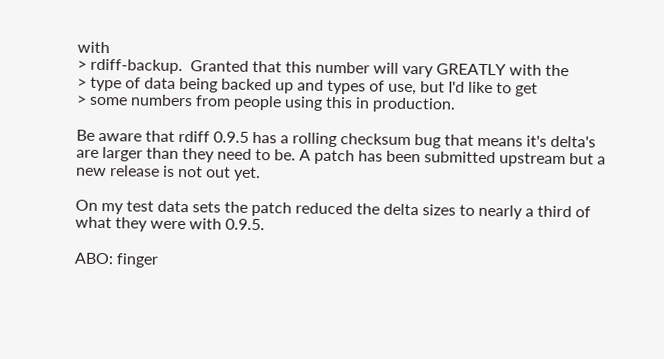with
> rdiff-backup.  Granted that this number will vary GREATLY with the
> type of data being backed up and types of use, but I'd like to get
> some numbers from people using this in production.

Be aware that rdiff 0.9.5 has a rolling checksum bug that means it's delta's
are larger than they need to be. A patch has been submitted upstream but a
new release is not out yet.

On my test data sets the patch reduced the delta sizes to nearly a third of
what they were with 0.9.5.

ABO: finger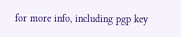for more info, including pgp key